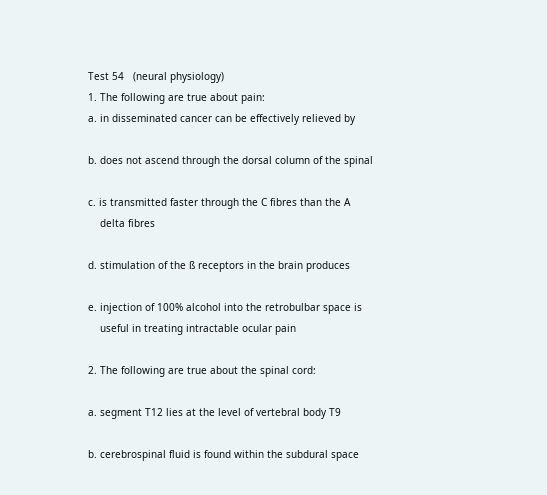Test 54   (neural physiology)
1. The following are true about pain:
a. in disseminated cancer can be effectively relieved by

b. does not ascend through the dorsal column of the spinal

c. is transmitted faster through the C fibres than the A
    delta fibres

d. stimulation of the ß receptors in the brain produces

e. injection of 100% alcohol into the retrobulbar space is
    useful in treating intractable ocular pain

2. The following are true about the spinal cord:

a. segment T12 lies at the level of vertebral body T9

b. cerebrospinal fluid is found within the subdural space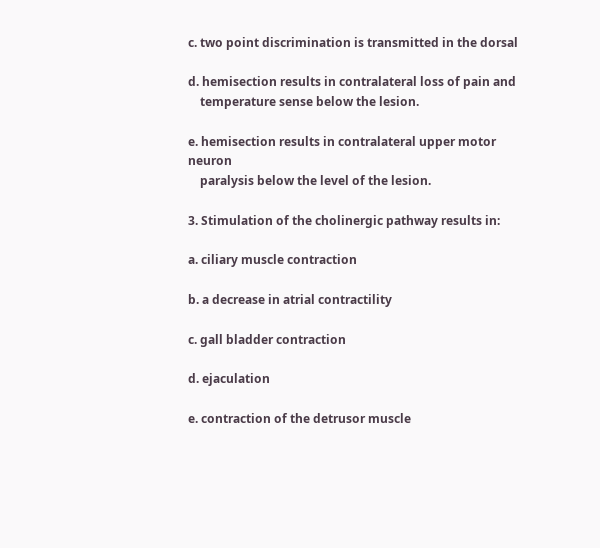c. two point discrimination is transmitted in the dorsal

d. hemisection results in contralateral loss of pain and
    temperature sense below the lesion.

e. hemisection results in contralateral upper motor neuron
    paralysis below the level of the lesion.

3. Stimulation of the cholinergic pathway results in:

a. ciliary muscle contraction

b. a decrease in atrial contractility

c. gall bladder contraction

d. ejaculation

e. contraction of the detrusor muscle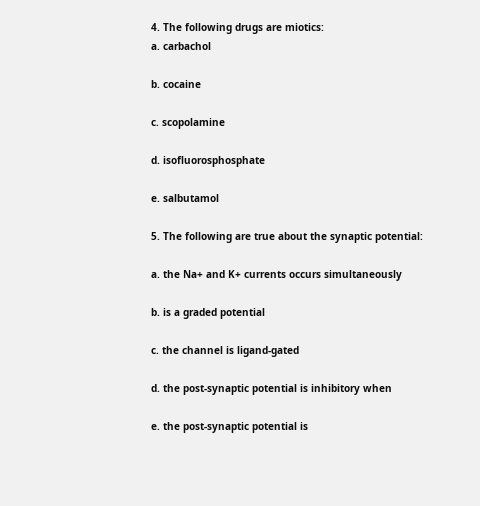4. The following drugs are miotics:
a. carbachol

b. cocaine

c. scopolamine

d. isofluorosphosphate

e. salbutamol

5. The following are true about the synaptic potential:

a. the Na+ and K+ currents occurs simultaneously

b. is a graded potential

c. the channel is ligand-gated

d. the post-synaptic potential is inhibitory when

e. the post-synaptic potential is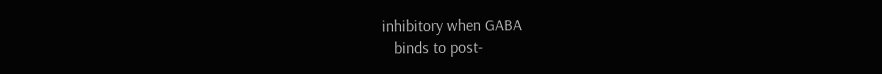inhibitory when GABA
   binds to post-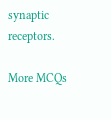synaptic receptors.

More MCQs